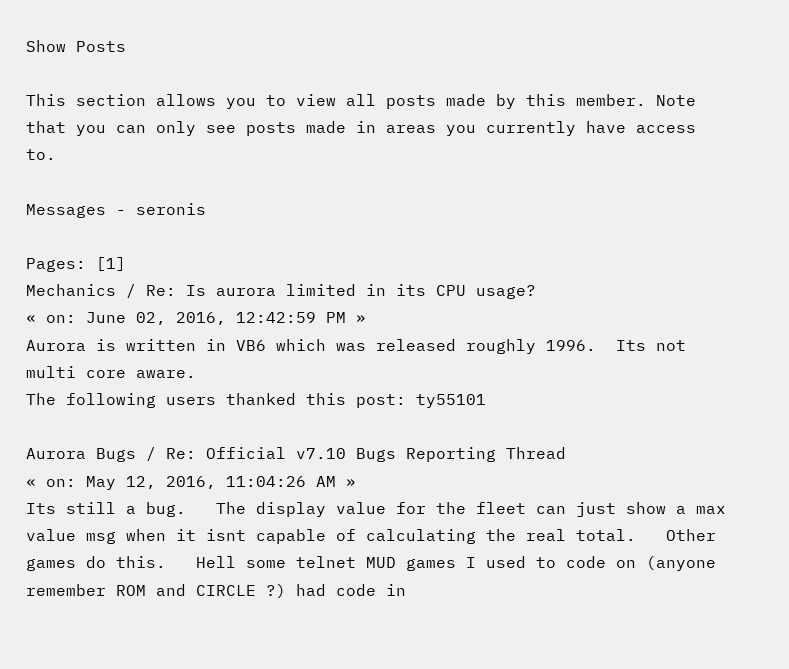Show Posts

This section allows you to view all posts made by this member. Note that you can only see posts made in areas you currently have access to.

Messages - seronis

Pages: [1]
Mechanics / Re: Is aurora limited in its CPU usage?
« on: June 02, 2016, 12:42:59 PM »
Aurora is written in VB6 which was released roughly 1996.  Its not multi core aware.
The following users thanked this post: ty55101

Aurora Bugs / Re: Official v7.10 Bugs Reporting Thread
« on: May 12, 2016, 11:04:26 AM »
Its still a bug.   The display value for the fleet can just show a max value msg when it isnt capable of calculating the real total.   Other games do this.   Hell some telnet MUD games I used to code on (anyone remember ROM and CIRCLE ?) had code in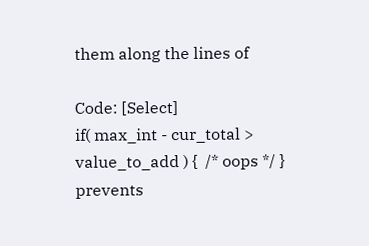them along the lines of

Code: [Select]
if( max_int - cur_total > value_to_add ) {  /* oops */ }
prevents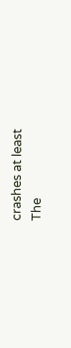crashes at least
The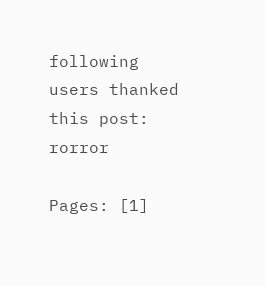following users thanked this post: rorror

Pages: [1]